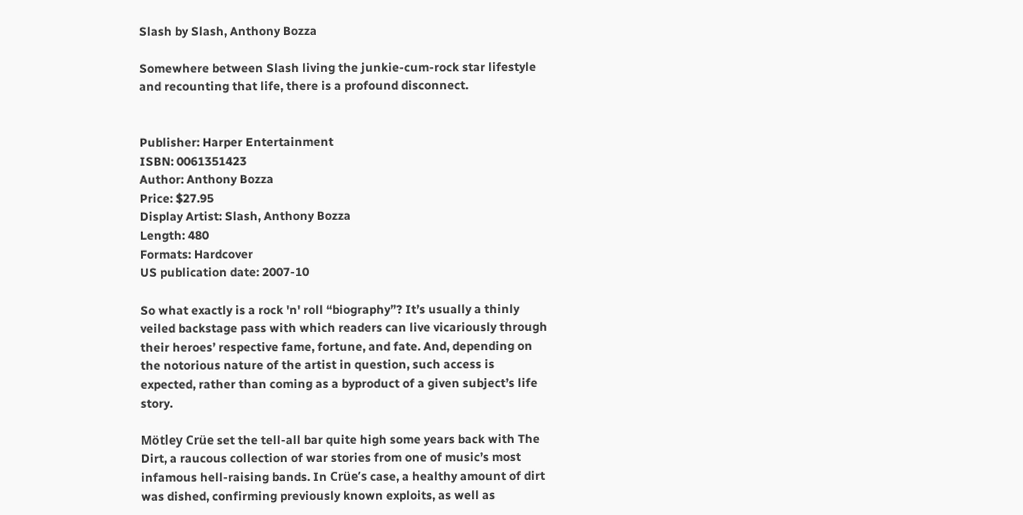Slash by Slash, Anthony Bozza

Somewhere between Slash living the junkie-cum-rock star lifestyle and recounting that life, there is a profound disconnect.


Publisher: Harper Entertainment
ISBN: 0061351423
Author: Anthony Bozza
Price: $27.95
Display Artist: Slash, Anthony Bozza
Length: 480
Formats: Hardcover
US publication date: 2007-10

So what exactly is a rock 'n' roll “biography”? It’s usually a thinly veiled backstage pass with which readers can live vicariously through their heroes’ respective fame, fortune, and fate. And, depending on the notorious nature of the artist in question, such access is expected, rather than coming as a byproduct of a given subject’s life story.

Mötley Crüe set the tell-all bar quite high some years back with The Dirt, a raucous collection of war stories from one of music’s most infamous hell-raising bands. In Crüe’s case, a healthy amount of dirt was dished, confirming previously known exploits, as well as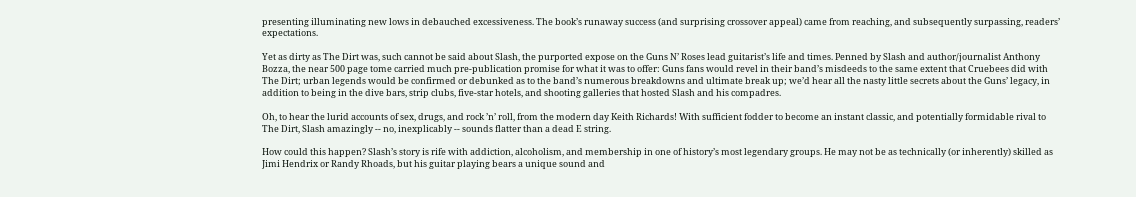presenting illuminating new lows in debauched excessiveness. The book’s runaway success (and surprising crossover appeal) came from reaching, and subsequently surpassing, readers’ expectations.

Yet as dirty as The Dirt was, such cannot be said about Slash, the purported expose on the Guns N’ Roses lead guitarist’s life and times. Penned by Slash and author/journalist Anthony Bozza, the near 500 page tome carried much pre-publication promise for what it was to offer: Guns fans would revel in their band’s misdeeds to the same extent that Cruebees did with The Dirt; urban legends would be confirmed or debunked as to the band’s numerous breakdowns and ultimate break up; we’d hear all the nasty little secrets about the Guns’ legacy, in addition to being in the dive bars, strip clubs, five-star hotels, and shooting galleries that hosted Slash and his compadres.

Oh, to hear the lurid accounts of sex, drugs, and rock ’n’ roll, from the modern day Keith Richards! With sufficient fodder to become an instant classic, and potentially formidable rival to The Dirt, Slash amazingly -- no, inexplicably -- sounds flatter than a dead E string.

How could this happen? Slash’s story is rife with addiction, alcoholism, and membership in one of history’s most legendary groups. He may not be as technically (or inherently) skilled as Jimi Hendrix or Randy Rhoads, but his guitar playing bears a unique sound and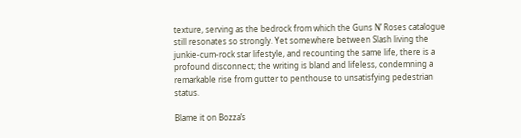texture, serving as the bedrock from which the Guns N’ Roses catalogue still resonates so strongly. Yet somewhere between Slash living the junkie-cum-rock star lifestyle, and recounting the same life, there is a profound disconnect; the writing is bland and lifeless, condemning a remarkable rise from gutter to penthouse to unsatisfying pedestrian status.

Blame it on Bozza’s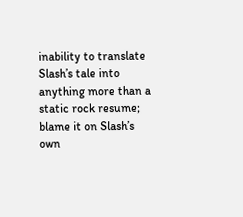inability to translate Slash’s tale into anything more than a static rock resume; blame it on Slash’s own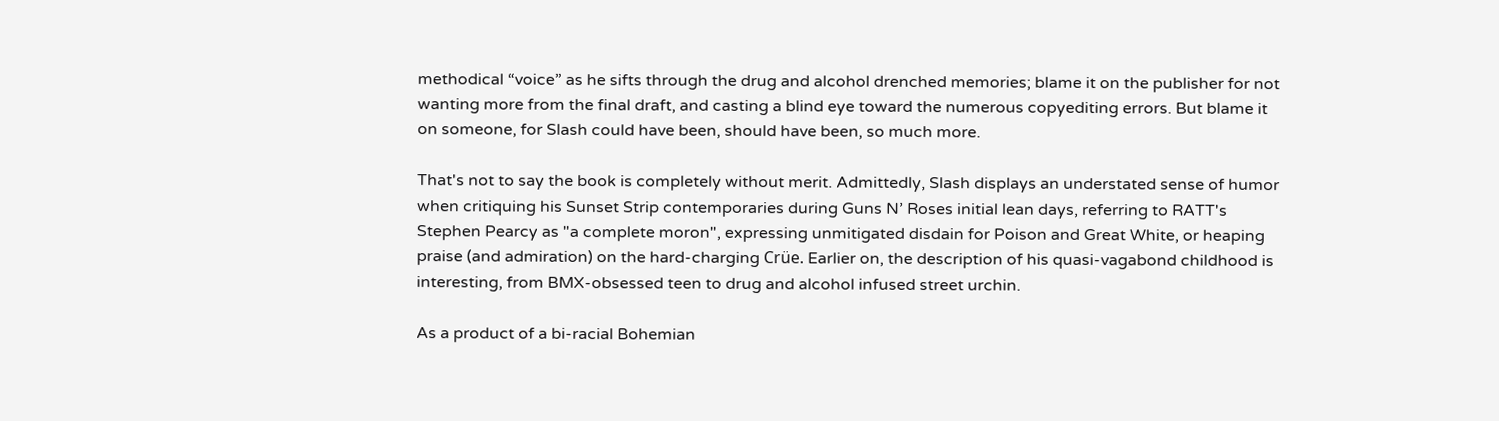methodical “voice” as he sifts through the drug and alcohol drenched memories; blame it on the publisher for not wanting more from the final draft, and casting a blind eye toward the numerous copyediting errors. But blame it on someone, for Slash could have been, should have been, so much more.

That's not to say the book is completely without merit. Admittedly, Slash displays an understated sense of humor when critiquing his Sunset Strip contemporaries during Guns N’ Roses initial lean days, referring to RATT's Stephen Pearcy as "a complete moron", expressing unmitigated disdain for Poison and Great White, or heaping praise (and admiration) on the hard-charging Crüe. Earlier on, the description of his quasi-vagabond childhood is interesting, from BMX-obsessed teen to drug and alcohol infused street urchin.

As a product of a bi-racial Bohemian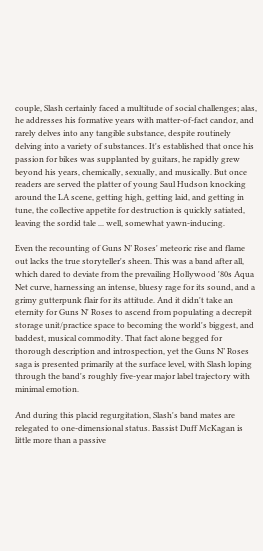couple, Slash certainly faced a multitude of social challenges; alas, he addresses his formative years with matter-of-fact candor, and rarely delves into any tangible substance, despite routinely delving into a variety of substances. It's established that once his passion for bikes was supplanted by guitars, he rapidly grew beyond his years, chemically, sexually, and musically. But once readers are served the platter of young Saul Hudson knocking around the LA scene, getting high, getting laid, and getting in tune, the collective appetite for destruction is quickly satiated, leaving the sordid tale ... well, somewhat yawn-inducing.

Even the recounting of Guns N’ Roses' meteoric rise and flame out lacks the true storyteller's sheen. This was a band after all, which dared to deviate from the prevailing Hollywood '80s Aqua Net curve, harnessing an intense, bluesy rage for its sound, and a grimy gutterpunk flair for its attitude. And it didn't take an eternity for Guns N' Roses to ascend from populating a decrepit storage unit/practice space to becoming the world's biggest, and baddest, musical commodity. That fact alone begged for thorough description and introspection, yet the Guns N’ Roses saga is presented primarily at the surface level, with Slash loping through the band's roughly five-year major label trajectory with minimal emotion.

And during this placid regurgitation, Slash's band mates are relegated to one-dimensional status. Bassist Duff McKagan is little more than a passive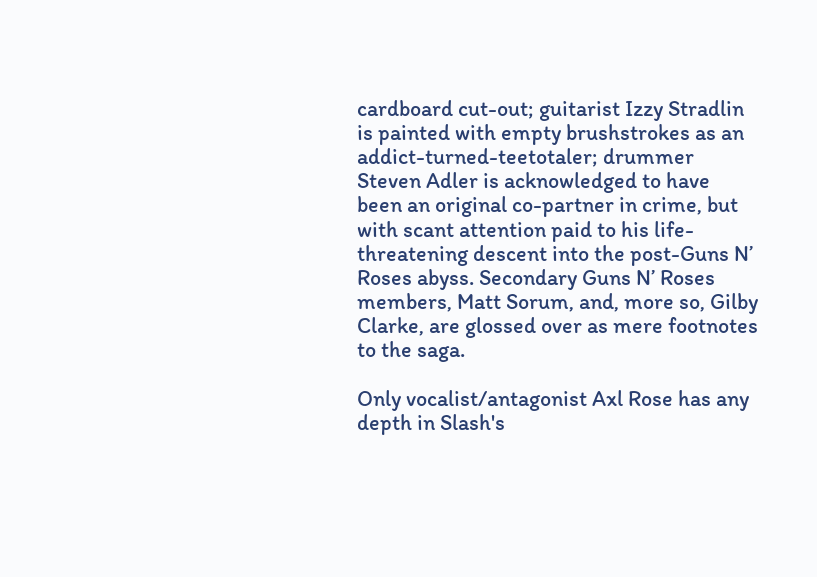cardboard cut-out; guitarist Izzy Stradlin is painted with empty brushstrokes as an addict-turned-teetotaler; drummer Steven Adler is acknowledged to have been an original co-partner in crime, but with scant attention paid to his life-threatening descent into the post-Guns N’ Roses abyss. Secondary Guns N’ Roses members, Matt Sorum, and, more so, Gilby Clarke, are glossed over as mere footnotes to the saga.

Only vocalist/antagonist Axl Rose has any depth in Slash's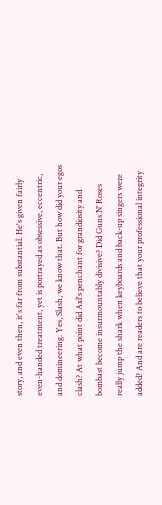story, and even then, it's far from substantial. He's given fairly even-handed treatment, yet is portrayed as obsessive, eccentric, and domineering. Yes, Slash, we know that. But how did your egos clash? At what point did Axl's penchant for grandiosity and bombast become insurmountably divisive? Did Guns N’ Roses really jump the shark when keyboards and back-up singers were added? And are readers to believe that your professional integrity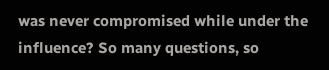was never compromised while under the influence? So many questions, so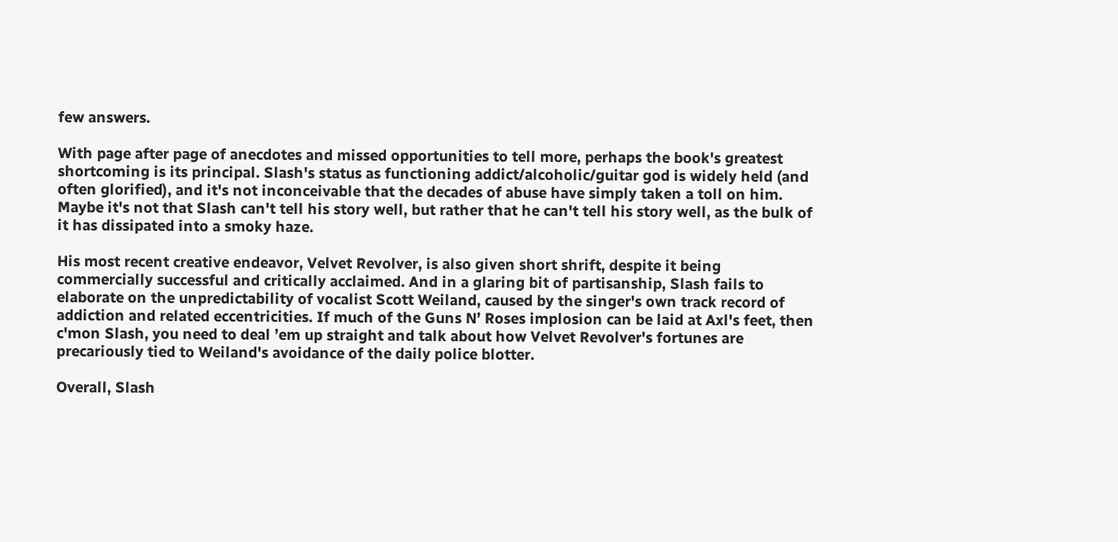few answers.

With page after page of anecdotes and missed opportunities to tell more, perhaps the book's greatest shortcoming is its principal. Slash's status as functioning addict/alcoholic/guitar god is widely held (and often glorified), and it's not inconceivable that the decades of abuse have simply taken a toll on him. Maybe it's not that Slash can't tell his story well, but rather that he can't tell his story well, as the bulk of it has dissipated into a smoky haze.

His most recent creative endeavor, Velvet Revolver, is also given short shrift, despite it being commercially successful and critically acclaimed. And in a glaring bit of partisanship, Slash fails to elaborate on the unpredictability of vocalist Scott Weiland, caused by the singer's own track record of addiction and related eccentricities. If much of the Guns N’ Roses implosion can be laid at Axl's feet, then c'mon Slash, you need to deal ’em up straight and talk about how Velvet Revolver's fortunes are precariously tied to Weiland's avoidance of the daily police blotter.

Overall, Slash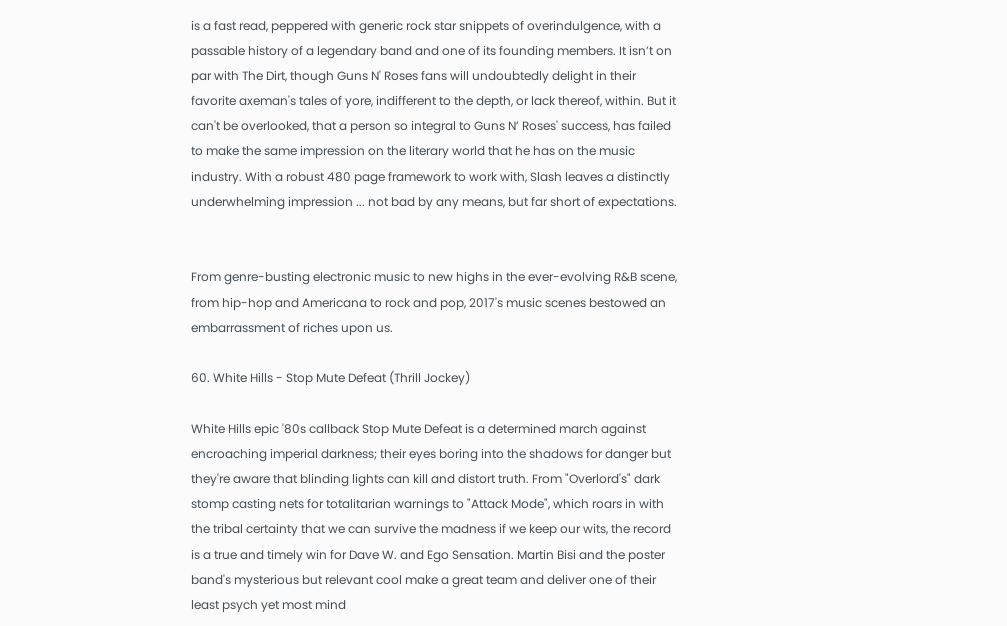is a fast read, peppered with generic rock star snippets of overindulgence, with a passable history of a legendary band and one of its founding members. It isn’t on par with The Dirt, though Guns N' Roses fans will undoubtedly delight in their favorite axeman's tales of yore, indifferent to the depth, or lack thereof, within. But it can't be overlooked, that a person so integral to Guns N’ Roses' success, has failed to make the same impression on the literary world that he has on the music industry. With a robust 480 page framework to work with, Slash leaves a distinctly underwhelming impression ... not bad by any means, but far short of expectations.


From genre-busting electronic music to new highs in the ever-evolving R&B scene, from hip-hop and Americana to rock and pop, 2017's music scenes bestowed an embarrassment of riches upon us.

60. White Hills - Stop Mute Defeat (Thrill Jockey)

White Hills epic '80s callback Stop Mute Defeat is a determined march against encroaching imperial darkness; their eyes boring into the shadows for danger but they're aware that blinding lights can kill and distort truth. From "Overlord's" dark stomp casting nets for totalitarian warnings to "Attack Mode", which roars in with the tribal certainty that we can survive the madness if we keep our wits, the record is a true and timely win for Dave W. and Ego Sensation. Martin Bisi and the poster band's mysterious but relevant cool make a great team and deliver one of their least psych yet most mind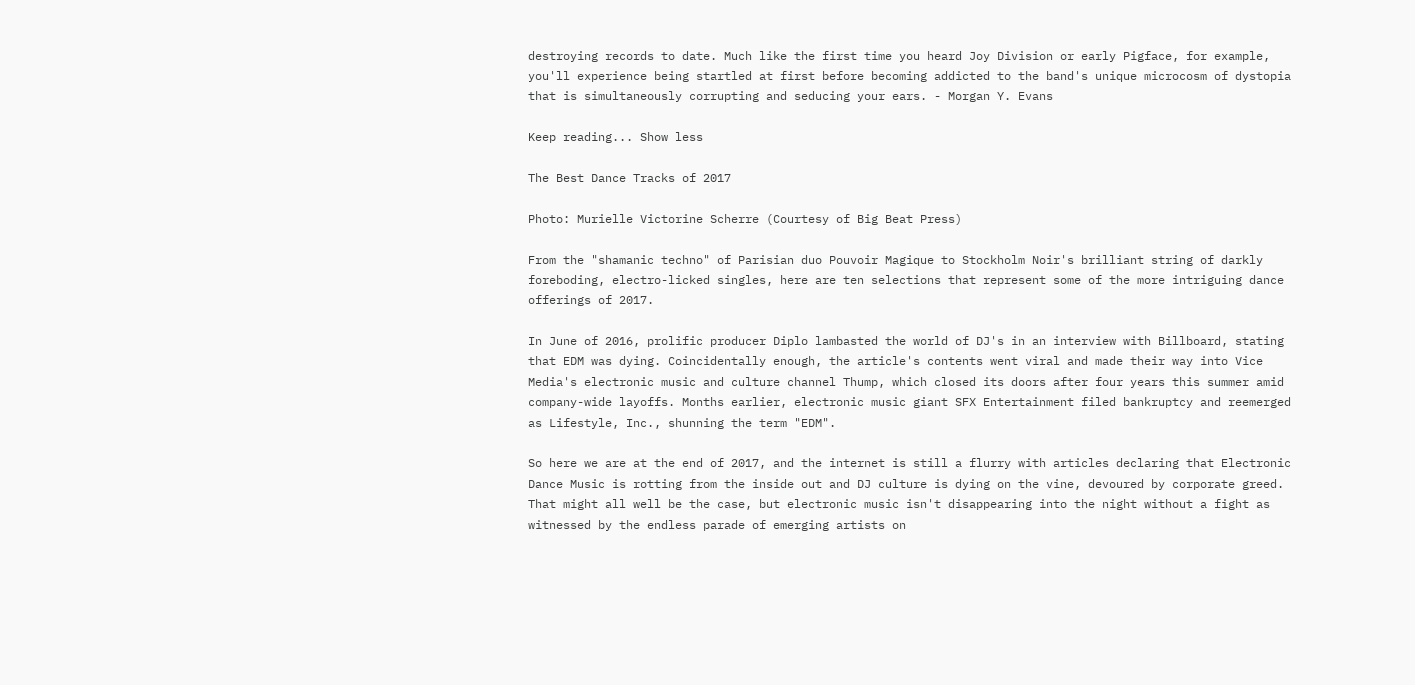destroying records to date. Much like the first time you heard Joy Division or early Pigface, for example, you'll experience being startled at first before becoming addicted to the band's unique microcosm of dystopia that is simultaneously corrupting and seducing your ears. - Morgan Y. Evans

Keep reading... Show less

The Best Dance Tracks of 2017

Photo: Murielle Victorine Scherre (Courtesy of Big Beat Press)

From the "shamanic techno" of Parisian duo Pouvoir Magique to Stockholm Noir's brilliant string of darkly foreboding, electro-licked singles, here are ten selections that represent some of the more intriguing dance offerings of 2017.

In June of 2016, prolific producer Diplo lambasted the world of DJ's in an interview with Billboard, stating that EDM was dying. Coincidentally enough, the article's contents went viral and made their way into Vice Media's electronic music and culture channel Thump, which closed its doors after four years this summer amid company-wide layoffs. Months earlier, electronic music giant SFX Entertainment filed bankruptcy and reemerged as Lifestyle, Inc., shunning the term "EDM".

So here we are at the end of 2017, and the internet is still a flurry with articles declaring that Electronic Dance Music is rotting from the inside out and DJ culture is dying on the vine, devoured by corporate greed. That might all well be the case, but electronic music isn't disappearing into the night without a fight as witnessed by the endless parade of emerging artists on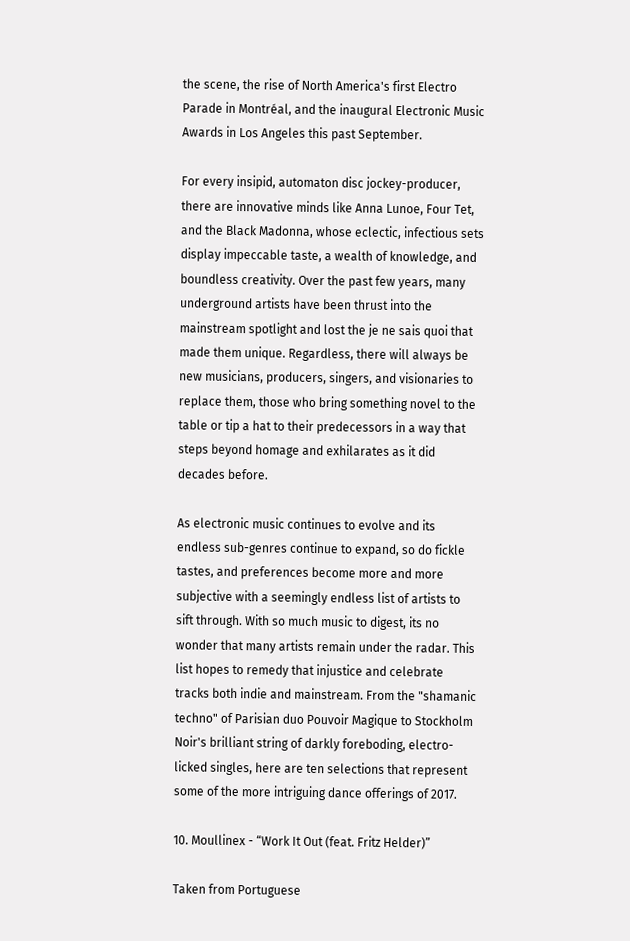the scene, the rise of North America's first Electro Parade in Montréal, and the inaugural Electronic Music Awards in Los Angeles this past September.

For every insipid, automaton disc jockey-producer, there are innovative minds like Anna Lunoe, Four Tet, and the Black Madonna, whose eclectic, infectious sets display impeccable taste, a wealth of knowledge, and boundless creativity. Over the past few years, many underground artists have been thrust into the mainstream spotlight and lost the je ne sais quoi that made them unique. Regardless, there will always be new musicians, producers, singers, and visionaries to replace them, those who bring something novel to the table or tip a hat to their predecessors in a way that steps beyond homage and exhilarates as it did decades before.

As electronic music continues to evolve and its endless sub-genres continue to expand, so do fickle tastes, and preferences become more and more subjective with a seemingly endless list of artists to sift through. With so much music to digest, its no wonder that many artists remain under the radar. This list hopes to remedy that injustice and celebrate tracks both indie and mainstream. From the "shamanic techno" of Parisian duo Pouvoir Magique to Stockholm Noir's brilliant string of darkly foreboding, electro-licked singles, here are ten selections that represent some of the more intriguing dance offerings of 2017.

10. Moullinex - “Work It Out (feat. Fritz Helder)”

Taken from Portuguese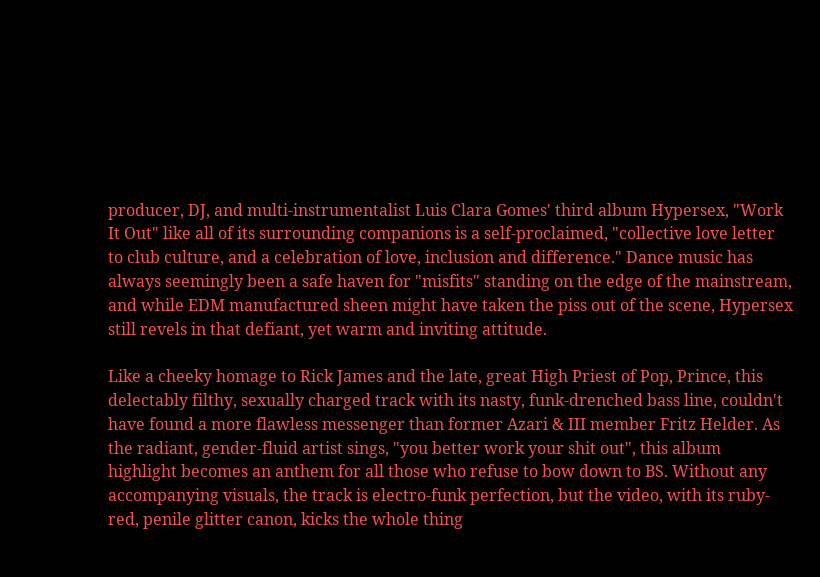producer, DJ, and multi-instrumentalist Luis Clara Gomes' third album Hypersex, "Work It Out" like all of its surrounding companions is a self-proclaimed, "collective love letter to club culture, and a celebration of love, inclusion and difference." Dance music has always seemingly been a safe haven for "misfits" standing on the edge of the mainstream, and while EDM manufactured sheen might have taken the piss out of the scene, Hypersex still revels in that defiant, yet warm and inviting attitude.

Like a cheeky homage to Rick James and the late, great High Priest of Pop, Prince, this delectably filthy, sexually charged track with its nasty, funk-drenched bass line, couldn't have found a more flawless messenger than former Azari & III member Fritz Helder. As the radiant, gender-fluid artist sings, "you better work your shit out", this album highlight becomes an anthem for all those who refuse to bow down to BS. Without any accompanying visuals, the track is electro-funk perfection, but the video, with its ruby-red, penile glitter canon, kicks the whole thing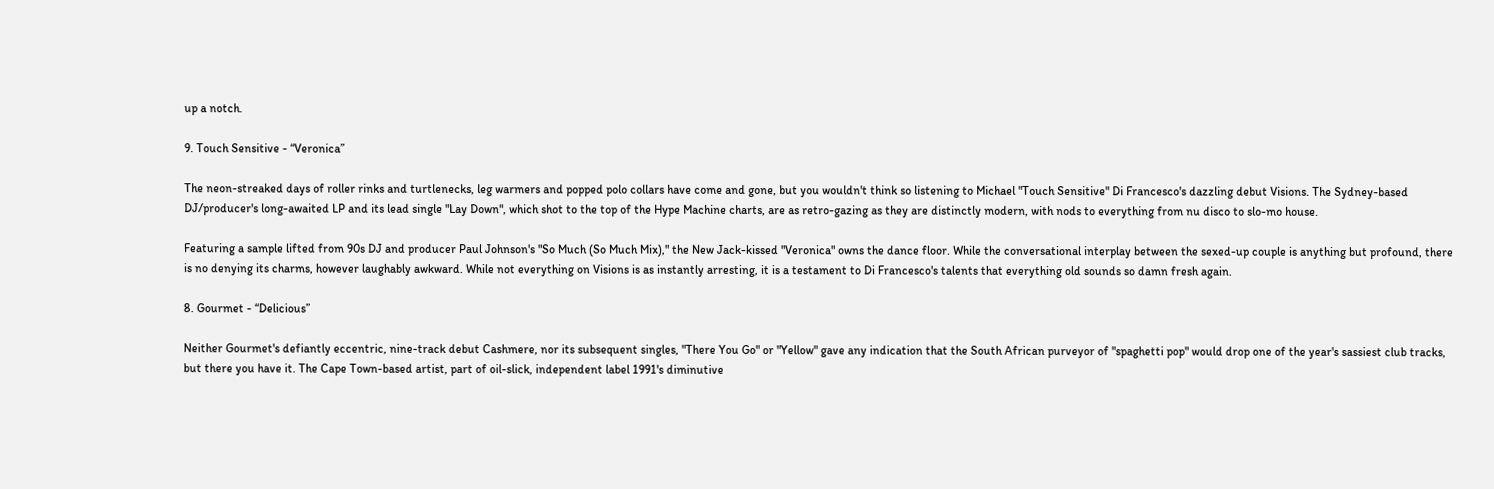up a notch.

9. Touch Sensitive - “Veronica”

The neon-streaked days of roller rinks and turtlenecks, leg warmers and popped polo collars have come and gone, but you wouldn't think so listening to Michael "Touch Sensitive" Di Francesco's dazzling debut Visions. The Sydney-based DJ/producer's long-awaited LP and its lead single "Lay Down", which shot to the top of the Hype Machine charts, are as retro-gazing as they are distinctly modern, with nods to everything from nu disco to slo-mo house.

Featuring a sample lifted from 90s DJ and producer Paul Johnson's "So Much (So Much Mix)," the New Jack-kissed "Veronica" owns the dance floor. While the conversational interplay between the sexed-up couple is anything but profound, there is no denying its charms, however laughably awkward. While not everything on Visions is as instantly arresting, it is a testament to Di Francesco's talents that everything old sounds so damn fresh again.

8. Gourmet - “Delicious”

Neither Gourmet's defiantly eccentric, nine-track debut Cashmere, nor its subsequent singles, "There You Go" or "Yellow" gave any indication that the South African purveyor of "spaghetti pop" would drop one of the year's sassiest club tracks, but there you have it. The Cape Town-based artist, part of oil-slick, independent label 1991's diminutive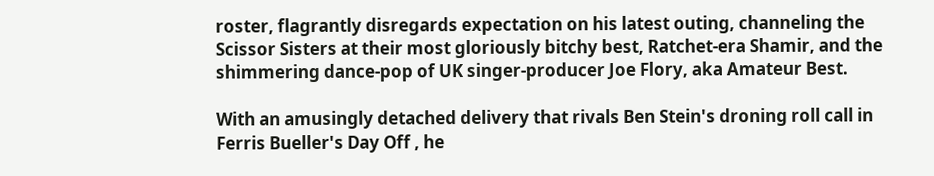roster, flagrantly disregards expectation on his latest outing, channeling the Scissor Sisters at their most gloriously bitchy best, Ratchet-era Shamir, and the shimmering dance-pop of UK singer-producer Joe Flory, aka Amateur Best.

With an amusingly detached delivery that rivals Ben Stein's droning roll call in Ferris Bueller's Day Off , he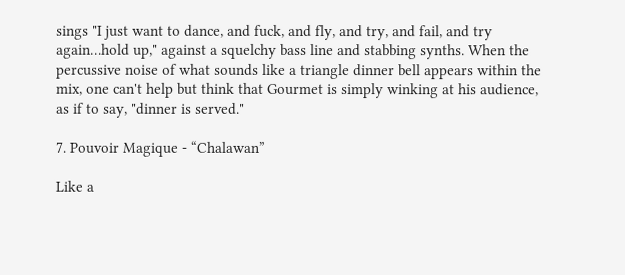sings "I just want to dance, and fuck, and fly, and try, and fail, and try again…hold up," against a squelchy bass line and stabbing synths. When the percussive noise of what sounds like a triangle dinner bell appears within the mix, one can't help but think that Gourmet is simply winking at his audience, as if to say, "dinner is served."

7. Pouvoir Magique - “Chalawan”

Like a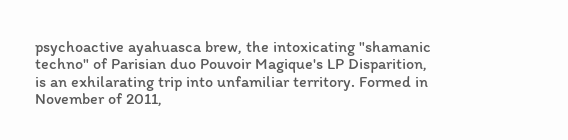psychoactive ayahuasca brew, the intoxicating "shamanic techno" of Parisian duo Pouvoir Magique's LP Disparition, is an exhilarating trip into unfamiliar territory. Formed in November of 2011,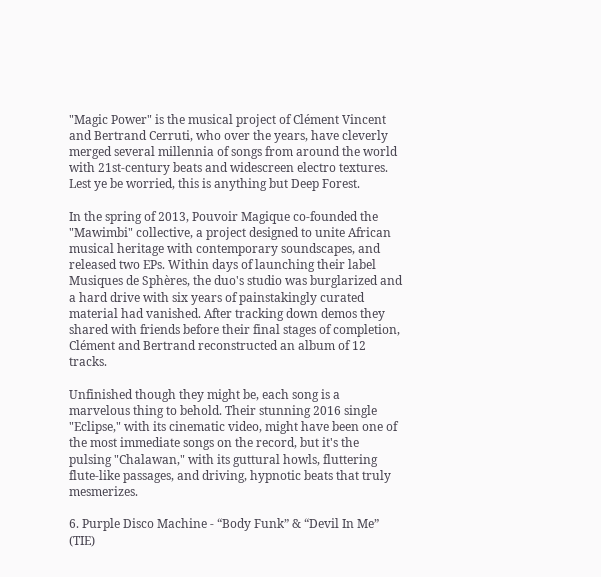"Magic Power" is the musical project of Clément Vincent and Bertrand Cerruti, who over the years, have cleverly merged several millennia of songs from around the world with 21st-century beats and widescreen electro textures. Lest ye be worried, this is anything but Deep Forest.

In the spring of 2013, Pouvoir Magique co-founded the "Mawimbi" collective, a project designed to unite African musical heritage with contemporary soundscapes, and released two EPs. Within days of launching their label Musiques de Sphères, the duo's studio was burglarized and a hard drive with six years of painstakingly curated material had vanished. After tracking down demos they shared with friends before their final stages of completion, Clément and Bertrand reconstructed an album of 12 tracks.

Unfinished though they might be, each song is a marvelous thing to behold. Their stunning 2016 single "Eclipse," with its cinematic video, might have been one of the most immediate songs on the record, but it's the pulsing "Chalawan," with its guttural howls, fluttering flute-like passages, and driving, hypnotic beats that truly mesmerizes.

6. Purple Disco Machine - “Body Funk” & “Devil In Me” (TIE)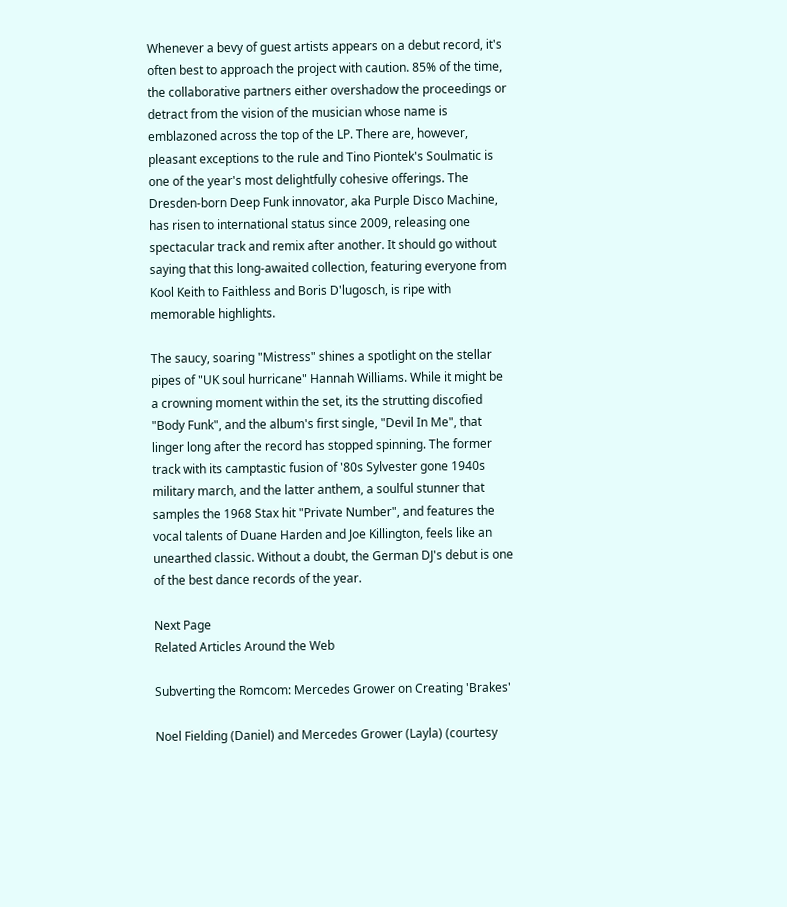Whenever a bevy of guest artists appears on a debut record, it's often best to approach the project with caution. 85% of the time, the collaborative partners either overshadow the proceedings or detract from the vision of the musician whose name is emblazoned across the top of the LP. There are, however, pleasant exceptions to the rule and Tino Piontek's Soulmatic is one of the year's most delightfully cohesive offerings. The Dresden-born Deep Funk innovator, aka Purple Disco Machine, has risen to international status since 2009, releasing one spectacular track and remix after another. It should go without saying that this long-awaited collection, featuring everyone from Kool Keith to Faithless and Boris D'lugosch, is ripe with memorable highlights.

The saucy, soaring "Mistress" shines a spotlight on the stellar pipes of "UK soul hurricane" Hannah Williams. While it might be a crowning moment within the set, its the strutting discofied "Body Funk", and the album's first single, "Devil In Me", that linger long after the record has stopped spinning. The former track with its camptastic fusion of '80s Sylvester gone 1940s military march, and the latter anthem, a soulful stunner that samples the 1968 Stax hit "Private Number", and features the vocal talents of Duane Harden and Joe Killington, feels like an unearthed classic. Without a doubt, the German DJ's debut is one of the best dance records of the year.

Next Page
Related Articles Around the Web

Subverting the Romcom: Mercedes Grower on Creating 'Brakes'

Noel Fielding (Daniel) and Mercedes Grower (Layla) (courtesy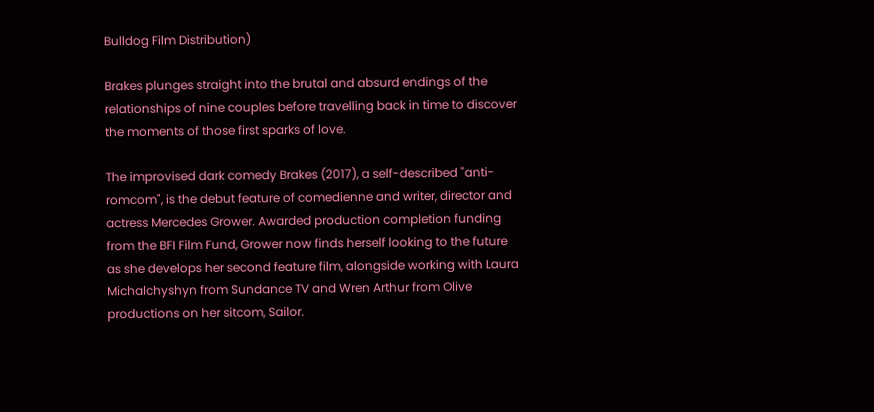Bulldog Film Distribution)

Brakes plunges straight into the brutal and absurd endings of the relationships of nine couples before travelling back in time to discover the moments of those first sparks of love.

The improvised dark comedy Brakes (2017), a self-described "anti-romcom", is the debut feature of comedienne and writer, director and actress Mercedes Grower. Awarded production completion funding from the BFI Film Fund, Grower now finds herself looking to the future as she develops her second feature film, alongside working with Laura Michalchyshyn from Sundance TV and Wren Arthur from Olive productions on her sitcom, Sailor.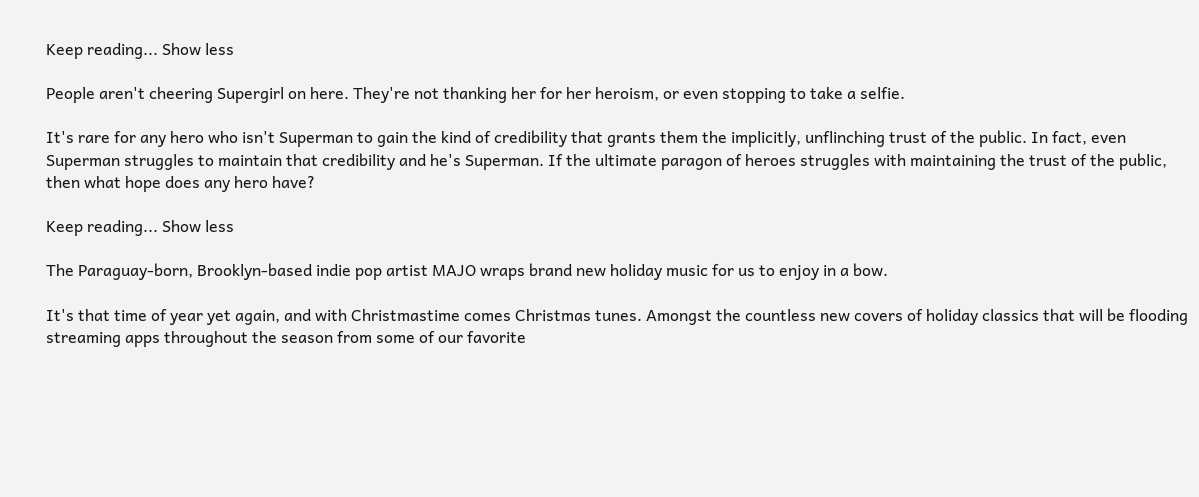Keep reading... Show less

People aren't cheering Supergirl on here. They're not thanking her for her heroism, or even stopping to take a selfie.

It's rare for any hero who isn't Superman to gain the kind of credibility that grants them the implicitly, unflinching trust of the public. In fact, even Superman struggles to maintain that credibility and he's Superman. If the ultimate paragon of heroes struggles with maintaining the trust of the public, then what hope does any hero have?

Keep reading... Show less

The Paraguay-born, Brooklyn-based indie pop artist MAJO wraps brand new holiday music for us to enjoy in a bow.

It's that time of year yet again, and with Christmastime comes Christmas tunes. Amongst the countless new covers of holiday classics that will be flooding streaming apps throughout the season from some of our favorite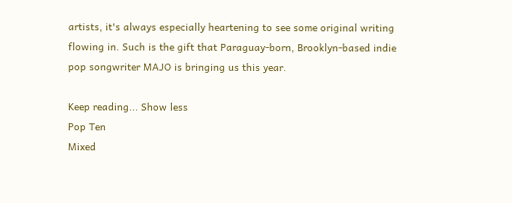artists, it's always especially heartening to see some original writing flowing in. Such is the gift that Paraguay-born, Brooklyn-based indie pop songwriter MAJO is bringing us this year.

Keep reading... Show less
Pop Ten
Mixed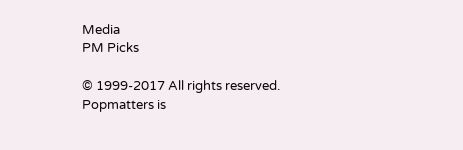Media
PM Picks

© 1999-2017 All rights reserved.
Popmatters is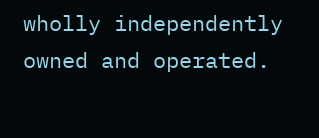wholly independently owned and operated.